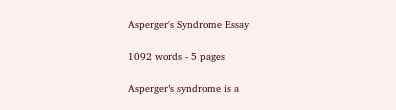Asperger's Syndrome Essay

1092 words - 5 pages

Asperger’s syndrome is a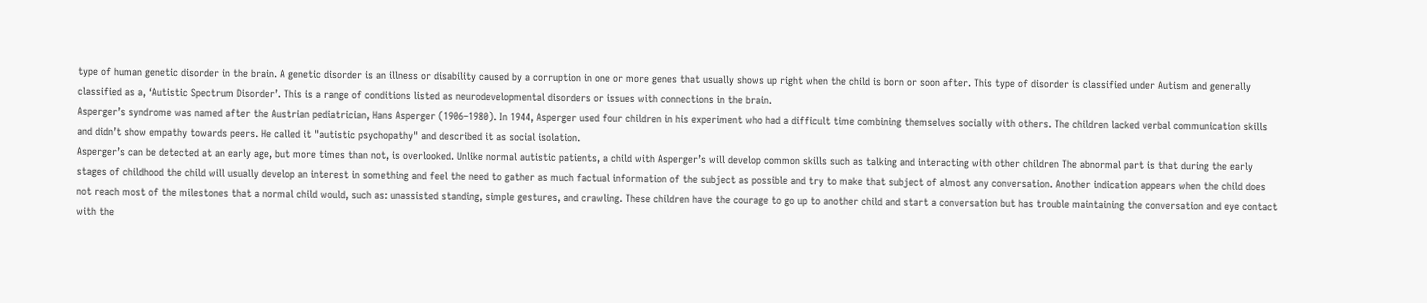type of human genetic disorder in the brain. A genetic disorder is an illness or disability caused by a corruption in one or more genes that usually shows up right when the child is born or soon after. This type of disorder is classified under Autism and generally classified as a, ‘Autistic Spectrum Disorder’. This is a range of conditions listed as neurodevelopmental disorders or issues with connections in the brain.
Asperger’s syndrome was named after the Austrian pediatrician, Hans Asperger (1906–1980). In 1944, Asperger used four children in his experiment who had a difficult time combining themselves socially with others. The children lacked verbal communication skills and didn’t show empathy towards peers. He called it "autistic psychopathy" and described it as social isolation.
Asperger’s can be detected at an early age, but more times than not, is overlooked. Unlike normal autistic patients, a child with Asperger’s will develop common skills such as talking and interacting with other children The abnormal part is that during the early stages of childhood the child will usually develop an interest in something and feel the need to gather as much factual information of the subject as possible and try to make that subject of almost any conversation. Another indication appears when the child does not reach most of the milestones that a normal child would, such as: unassisted standing, simple gestures, and crawling. These children have the courage to go up to another child and start a conversation but has trouble maintaining the conversation and eye contact with the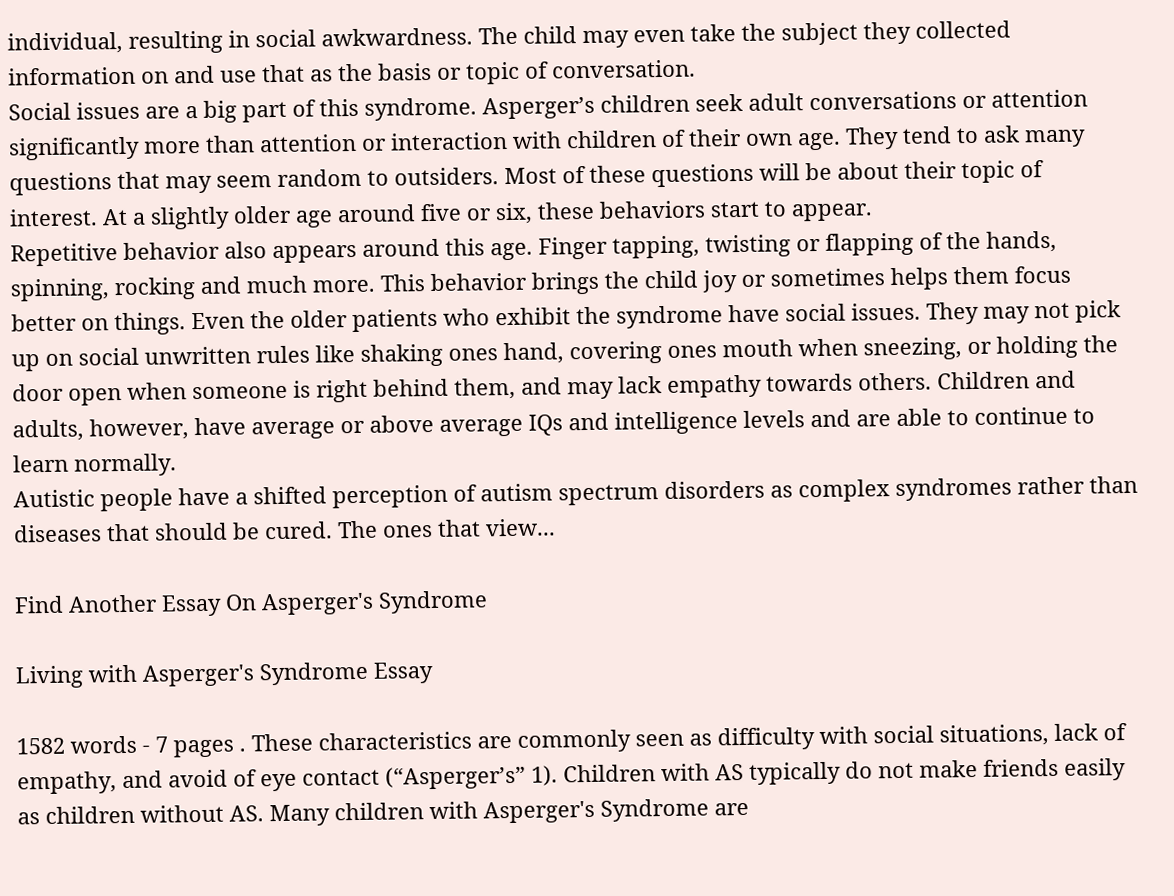individual, resulting in social awkwardness. The child may even take the subject they collected information on and use that as the basis or topic of conversation.
Social issues are a big part of this syndrome. Asperger’s children seek adult conversations or attention significantly more than attention or interaction with children of their own age. They tend to ask many questions that may seem random to outsiders. Most of these questions will be about their topic of interest. At a slightly older age around five or six, these behaviors start to appear.
Repetitive behavior also appears around this age. Finger tapping, twisting or flapping of the hands, spinning, rocking and much more. This behavior brings the child joy or sometimes helps them focus better on things. Even the older patients who exhibit the syndrome have social issues. They may not pick up on social unwritten rules like shaking ones hand, covering ones mouth when sneezing, or holding the door open when someone is right behind them, and may lack empathy towards others. Children and adults, however, have average or above average IQs and intelligence levels and are able to continue to learn normally.
Autistic people have a shifted perception of autism spectrum disorders as complex syndromes rather than diseases that should be cured. The ones that view...

Find Another Essay On Asperger's Syndrome

Living with Asperger's Syndrome Essay

1582 words - 7 pages . These characteristics are commonly seen as difficulty with social situations, lack of empathy, and avoid of eye contact (“Asperger’s” 1). Children with AS typically do not make friends easily as children without AS. Many children with Asperger's Syndrome are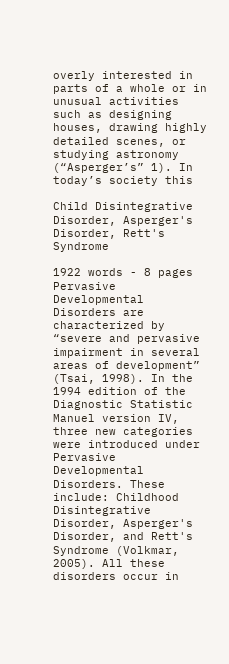overly interested in parts of a whole or in unusual activities such as designing houses, drawing highly detailed scenes, or studying astronomy (“Asperger’s” 1). In today’s society this

Child Disintegrative Disorder, Asperger's Disorder, Rett's Syndrome

1922 words - 8 pages Pervasive Developmental Disorders are characterized by “severe and pervasive impairment in several areas of development” (Tsai, 1998). In the 1994 edition of the Diagnostic Statistic Manuel version IV, three new categories were introduced under Pervasive Developmental Disorders. These include: Childhood Disintegrative Disorder, Asperger's Disorder, and Rett's Syndrome (Volkmar, 2005). All these disorders occur in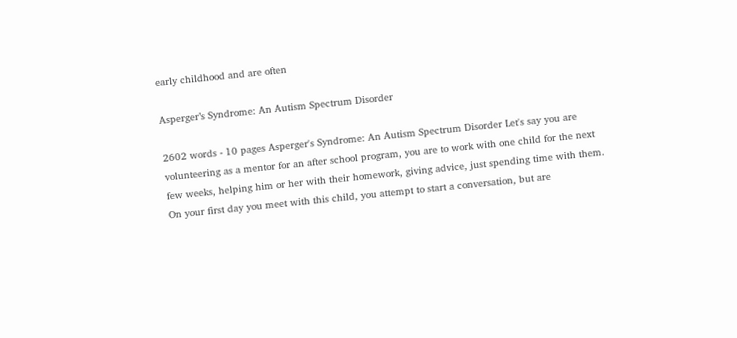early childhood and are often

Asperger’s Syndrome: An Autism Spectrum Disorder

2602 words - 10 pages Asperger's Syndrome: An Autism Spectrum Disorder Let's say you are volunteering as a mentor for an after school program, you are to work with one child for the next few weeks, helping him or her with their homework, giving advice, just spending time with them. On your first day you meet with this child, you attempt to start a conversation, but are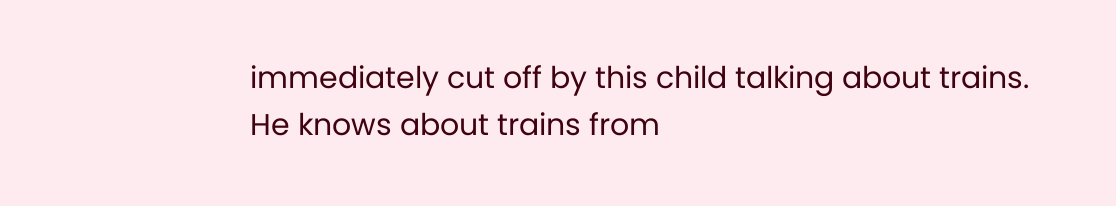immediately cut off by this child talking about trains. He knows about trains from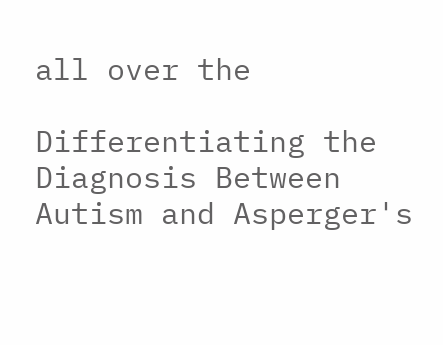all over the

Differentiating the Diagnosis Between Autism and Asperger's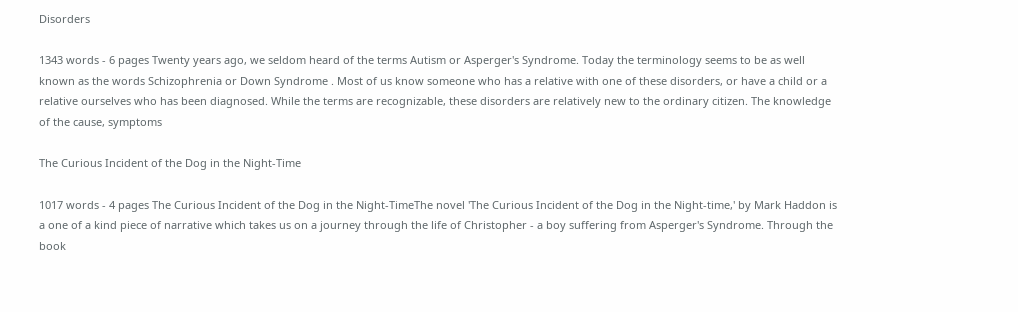Disorders

1343 words - 6 pages Twenty years ago, we seldom heard of the terms Autism or Asperger's Syndrome. Today the terminology seems to be as well known as the words Schizophrenia or Down Syndrome . Most of us know someone who has a relative with one of these disorders, or have a child or a relative ourselves who has been diagnosed. While the terms are recognizable, these disorders are relatively new to the ordinary citizen. The knowledge of the cause, symptoms

The Curious Incident of the Dog in the Night-Time

1017 words - 4 pages The Curious Incident of the Dog in the Night-TimeThe novel 'The Curious Incident of the Dog in the Night-time,' by Mark Haddon is a one of a kind piece of narrative which takes us on a journey through the life of Christopher - a boy suffering from Asperger's Syndrome. Through the book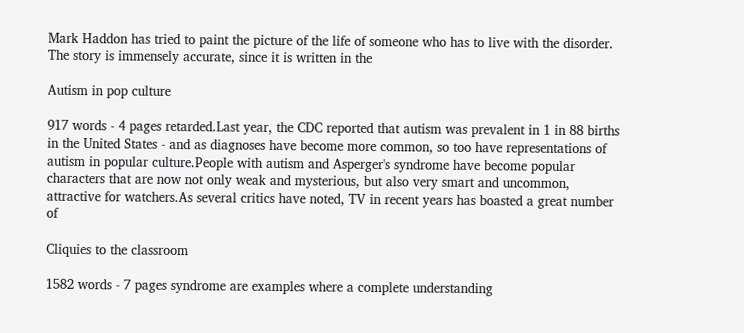Mark Haddon has tried to paint the picture of the life of someone who has to live with the disorder. The story is immensely accurate, since it is written in the

Autism in pop culture

917 words - 4 pages retarded.Last year, the CDC reported that autism was prevalent in 1 in 88 births in the United States - and as diagnoses have become more common, so too have representations of autism in popular culture.People with autism and Asperger's syndrome have become popular characters that are now not only weak and mysterious, but also very smart and uncommon, attractive for watchers.As several critics have noted, TV in recent years has boasted a great number of

Cliquies to the classroom

1582 words - 7 pages syndrome are examples where a complete understanding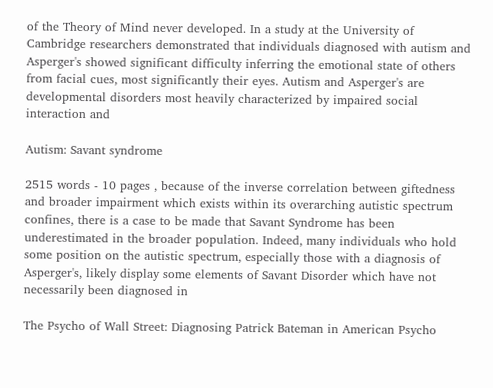of the Theory of Mind never developed. In a study at the University of Cambridge researchers demonstrated that individuals diagnosed with autism and Asperger's showed significant difficulty inferring the emotional state of others from facial cues, most significantly their eyes. Autism and Asperger's are developmental disorders most heavily characterized by impaired social interaction and

Autism: Savant syndrome

2515 words - 10 pages , because of the inverse correlation between giftedness and broader impairment which exists within its overarching autistic spectrum confines, there is a case to be made that Savant Syndrome has been underestimated in the broader population. Indeed, many individuals who hold some position on the autistic spectrum, especially those with a diagnosis of Asperger's, likely display some elements of Savant Disorder which have not necessarily been diagnosed in

The Psycho of Wall Street: Diagnosing Patrick Bateman in American Psycho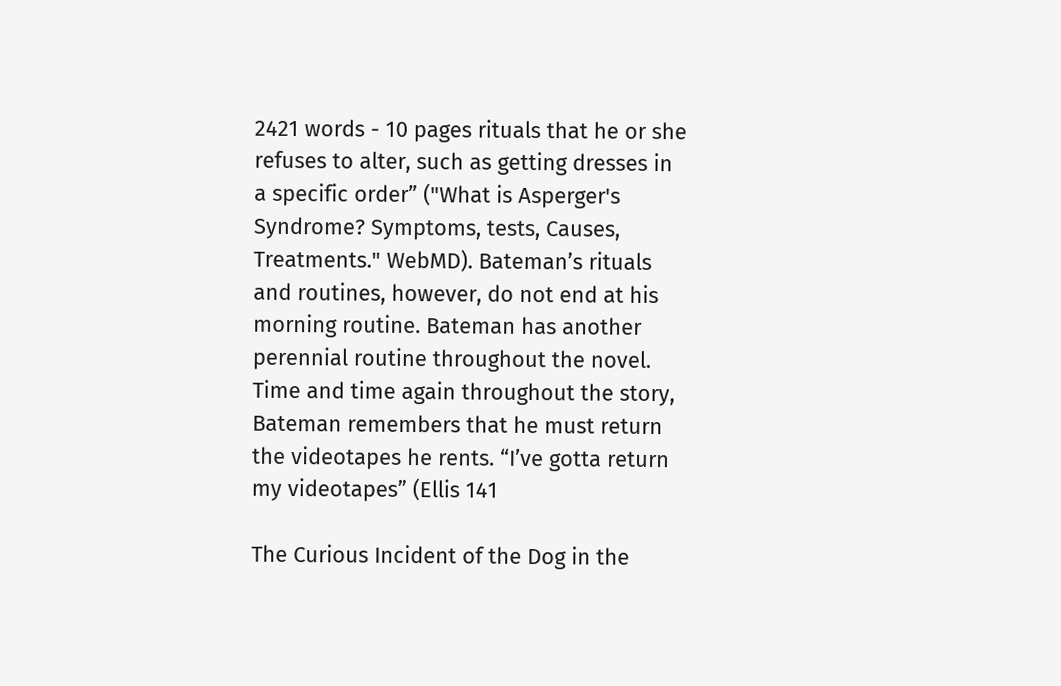2421 words - 10 pages rituals that he or she refuses to alter, such as getting dresses in a specific order” ("What is Asperger's Syndrome? Symptoms, tests, Causes, Treatments." WebMD). Bateman’s rituals and routines, however, do not end at his morning routine. Bateman has another perennial routine throughout the novel. Time and time again throughout the story, Bateman remembers that he must return the videotapes he rents. “I’ve gotta return my videotapes” (Ellis 141

The Curious Incident of the Dog in the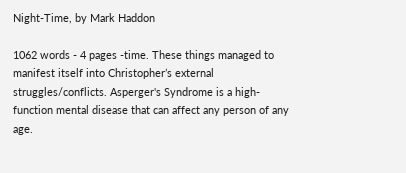Night-Time, by Mark Haddon

1062 words - 4 pages -time. These things managed to manifest itself into Christopher’s external struggles/conflicts. Asperger's Syndrome is a high-function mental disease that can affect any person of any age.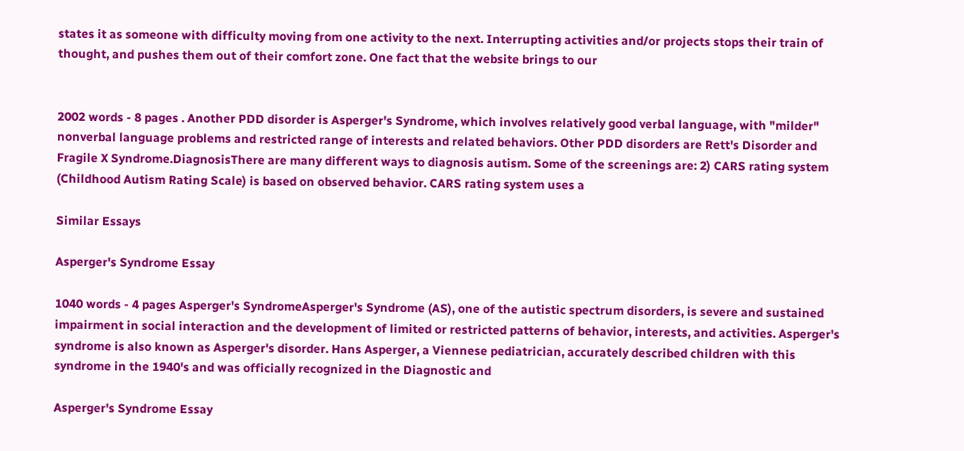states it as someone with difficulty moving from one activity to the next. Interrupting activities and/or projects stops their train of thought, and pushes them out of their comfort zone. One fact that the website brings to our


2002 words - 8 pages . Another PDD disorder is Asperger's Syndrome, which involves relatively good verbal language, with "milder" nonverbal language problems and restricted range of interests and related behaviors. Other PDD disorders are Rett's Disorder and Fragile X Syndrome.DiagnosisThere are many different ways to diagnosis autism. Some of the screenings are: 2) CARS rating system (Childhood Autism Rating Scale) is based on observed behavior. CARS rating system uses a

Similar Essays

Asperger's Syndrome Essay

1040 words - 4 pages Asperger's SyndromeAsperger's Syndrome (AS), one of the autistic spectrum disorders, is severe and sustained impairment in social interaction and the development of limited or restricted patterns of behavior, interests, and activities. Asperger's syndrome is also known as Asperger's disorder. Hans Asperger, a Viennese pediatrician, accurately described children with this syndrome in the 1940's and was officially recognized in the Diagnostic and

Asperger's Syndrome Essay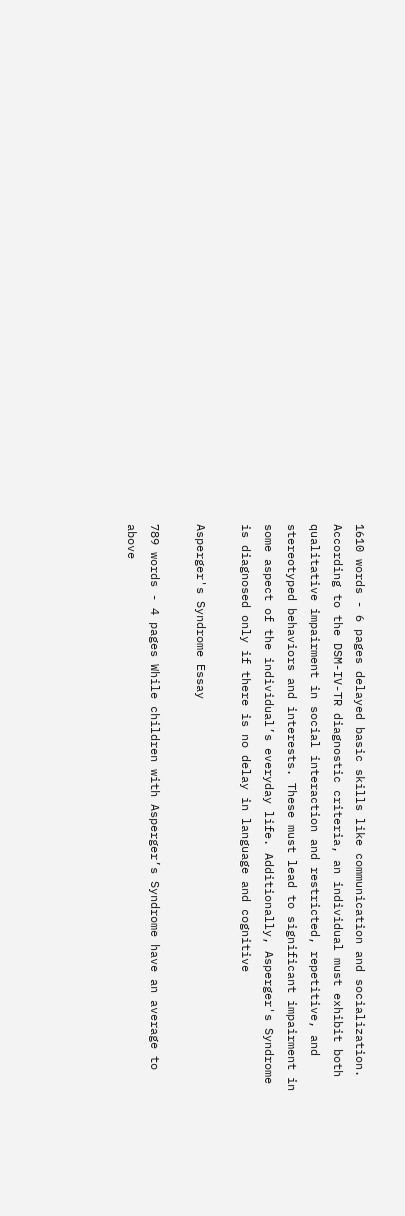1610 words - 6 pages delayed basic skills like communication and socialization. According to the DSM-IV-TR diagnostic criteria, an individual must exhibit both qualitative impairment in social interaction and restricted, repetitive, and stereotyped behaviors and interests. These must lead to significant impairment in some aspect of the individual’s everyday life. Additionally, Asperger's Syndrome is diagnosed only if there is no delay in language and cognitive

Asperger's Syndrome Essay

789 words - 4 pages While children with Asperger’s Syndrome have an average to above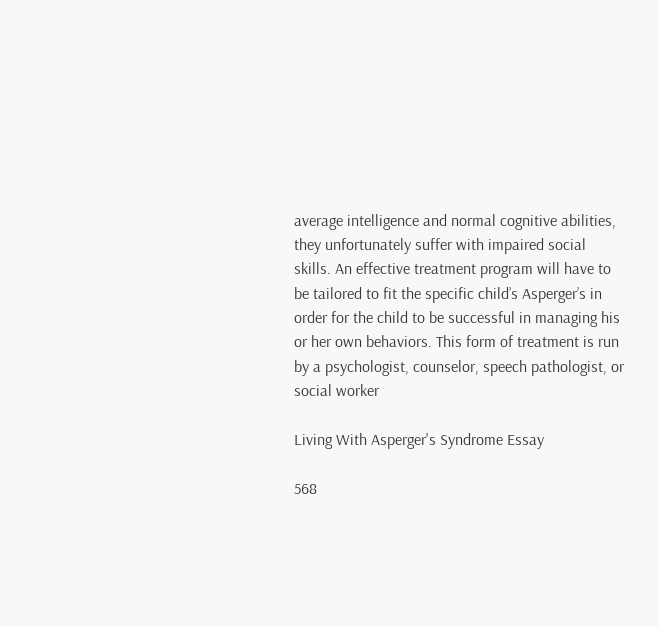average intelligence and normal cognitive abilities, they unfortunately suffer with impaired social skills. An effective treatment program will have to be tailored to fit the specific child’s Asperger’s in order for the child to be successful in managing his or her own behaviors. This form of treatment is run by a psychologist, counselor, speech pathologist, or social worker

Living With Asperger's Syndrome Essay

568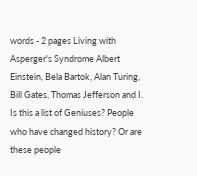words - 2 pages Living with Asperger's Syndrome Albert Einstein, Bela Bartok, Alan Turing, Bill Gates, Thomas Jefferson and I. Is this a list of Geniuses? People who have changed history? Or are these people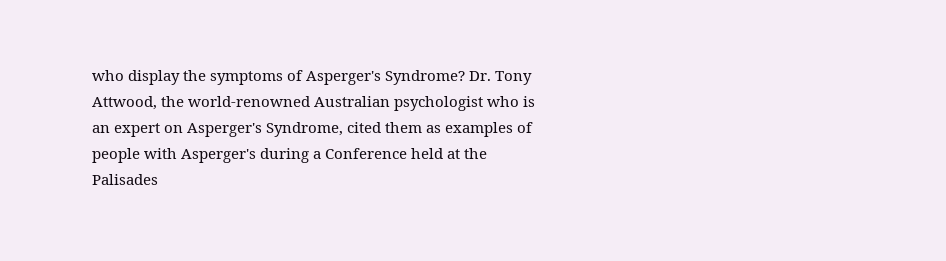who display the symptoms of Asperger's Syndrome? Dr. Tony Attwood, the world-renowned Australian psychologist who is an expert on Asperger's Syndrome, cited them as examples of people with Asperger's during a Conference held at the Palisades